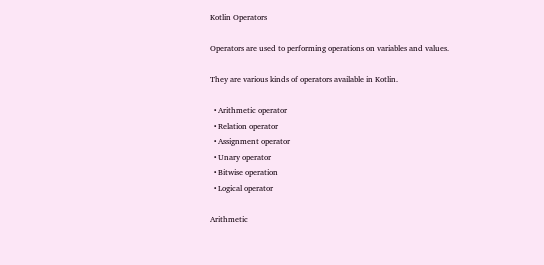Kotlin Operators

Operators are used to performing operations on variables and values.

They are various kinds of operators available in Kotlin.

  • Arithmetic operator
  • Relation operator
  • Assignment operator
  • Unary operator
  • Bitwise operation
  • Logical operator

Arithmetic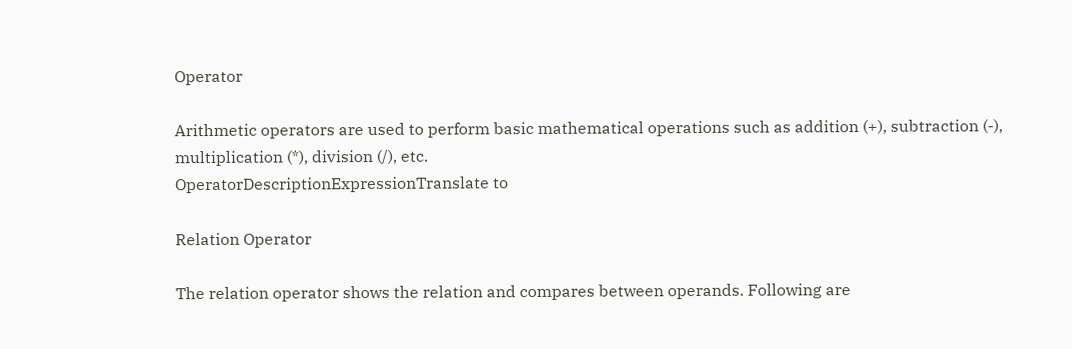Operator

Arithmetic operators are used to perform basic mathematical operations such as addition (+), subtraction (-), multiplication (*), division (/), etc.
OperatorDescriptionExpressionTranslate to

Relation Operator

The relation operator shows the relation and compares between operands. Following are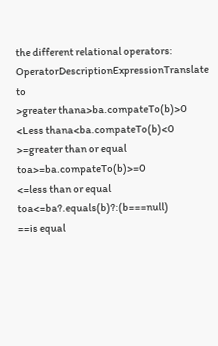the different relational operators:
OperatorDescriptionExpressionTranslate to
>greater thana>ba.compateTo(b)>0
<Less thana<ba.compateTo(b)<0
>=greater than or equal toa>=ba.compateTo(b)>=0
<=less than or equal toa<=ba?.equals(b)?:(b===null)
==is equal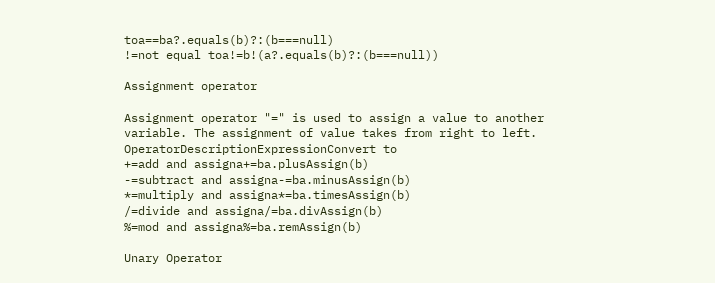toa==ba?.equals(b)?:(b===null)
!=not equal toa!=b!(a?.equals(b)?:(b===null))

Assignment operator

Assignment operator "=" is used to assign a value to another variable. The assignment of value takes from right to left.
OperatorDescriptionExpressionConvert to
+=add and assigna+=ba.plusAssign(b)
-=subtract and assigna-=ba.minusAssign(b)
*=multiply and assigna*=ba.timesAssign(b)
/=divide and assigna/=ba.divAssign(b)
%=mod and assigna%=ba.remAssign(b)

Unary Operator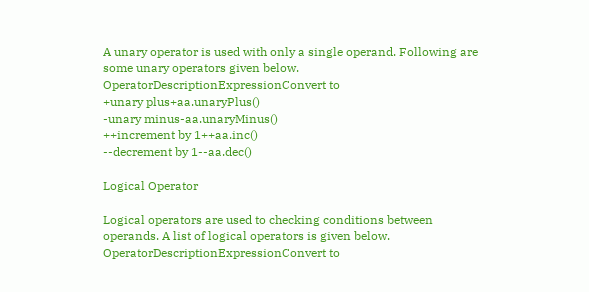A unary operator is used with only a single operand. Following are some unary operators given below.
OperatorDescriptionExpressionConvert to
+unary plus+aa.unaryPlus()
-unary minus-aa.unaryMinus()
++increment by 1++aa.inc()
--decrement by 1--aa.dec()

Logical Operator

Logical operators are used to checking conditions between operands. A list of logical operators is given below.
OperatorDescriptionExpressionConvert to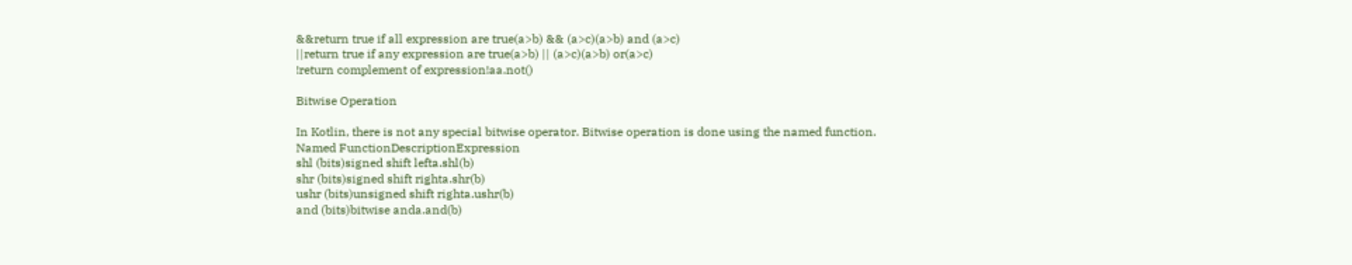&&return true if all expression are true(a>b) && (a>c)(a>b) and (a>c)
||return true if any expression are true(a>b) || (a>c)(a>b) or(a>c)
!return complement of expression!aa.not()

Bitwise Operation

In Kotlin, there is not any special bitwise operator. Bitwise operation is done using the named function.
Named FunctionDescriptionExpression
shl (bits)signed shift lefta.shl(b)
shr (bits)signed shift righta.shr(b)
ushr (bits)unsigned shift righta.ushr(b)
and (bits)bitwise anda.and(b)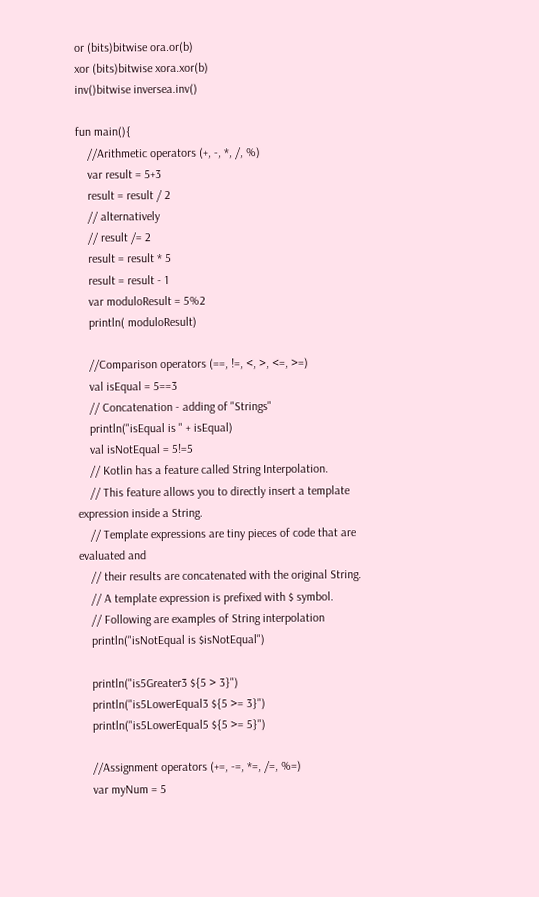or (bits)bitwise ora.or(b)
xor (bits)bitwise xora.xor(b)
inv()bitwise inversea.inv()

fun main(){
    //Arithmetic operators (+, -, *, /, %)
    var result = 5+3
    result = result / 2
    // alternatively
    // result /= 2
    result = result * 5
    result = result - 1
    var moduloResult = 5%2
    println( moduloResult)

    //Comparison operators (==, !=, <, >, <=, >=)
    val isEqual = 5==3
    // Concatenation - adding of "Strings"
    println("isEqual is " + isEqual)
    val isNotEqual = 5!=5
    // Kotlin has a feature called String Interpolation.
    // This feature allows you to directly insert a template expression inside a String.
    // Template expressions are tiny pieces of code that are evaluated and
    // their results are concatenated with the original String.
    // A template expression is prefixed with $ symbol.
    // Following are examples of String interpolation
    println("isNotEqual is $isNotEqual")

    println("is5Greater3 ${5 > 3}")
    println("is5LowerEqual3 ${5 >= 3}")
    println("is5LowerEqual5 ${5 >= 5}")

    //Assignment operators (+=, -=, *=, /=, %=)
    var myNum = 5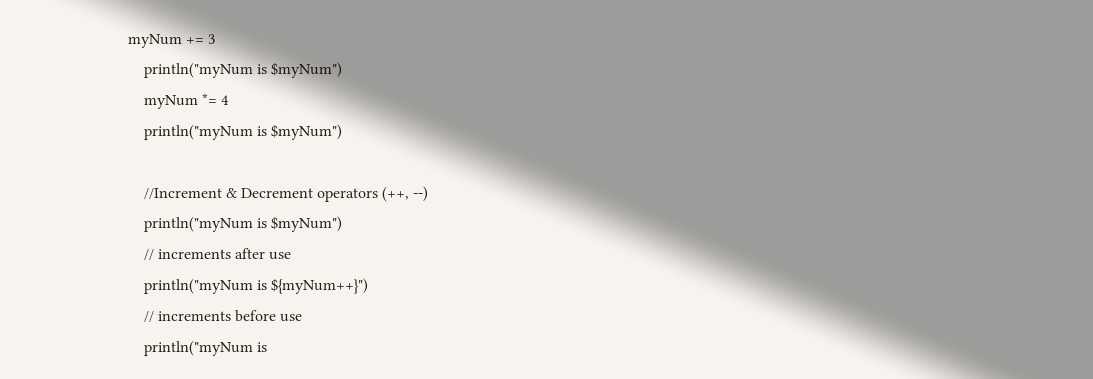myNum += 3
    println("myNum is $myNum")
    myNum *= 4
    println("myNum is $myNum")

    //Increment & Decrement operators (++, --)
    println("myNum is $myNum")
    // increments after use
    println("myNum is ${myNum++}")
    // increments before use
    println("myNum is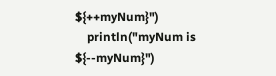${++myNum}")
    println("myNum is ${--myNum}")